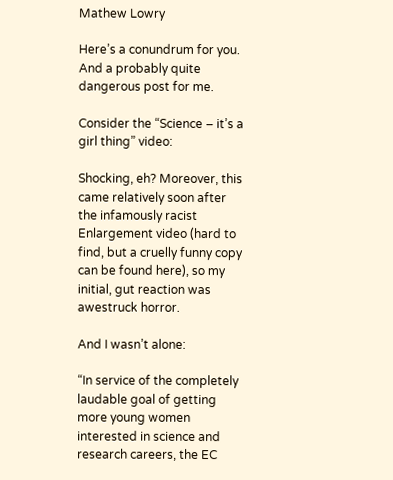Mathew Lowry

Here’s a conundrum for you. And a probably quite dangerous post for me.

Consider the “Science – it’s a girl thing” video:

Shocking, eh? Moreover, this came relatively soon after the infamously racist Enlargement video (hard to find, but a cruelly funny copy can be found here), so my initial, gut reaction was awestruck horror.

And I wasn’t alone:

“In service of the completely laudable goal of getting more young women interested in science and research careers, the EC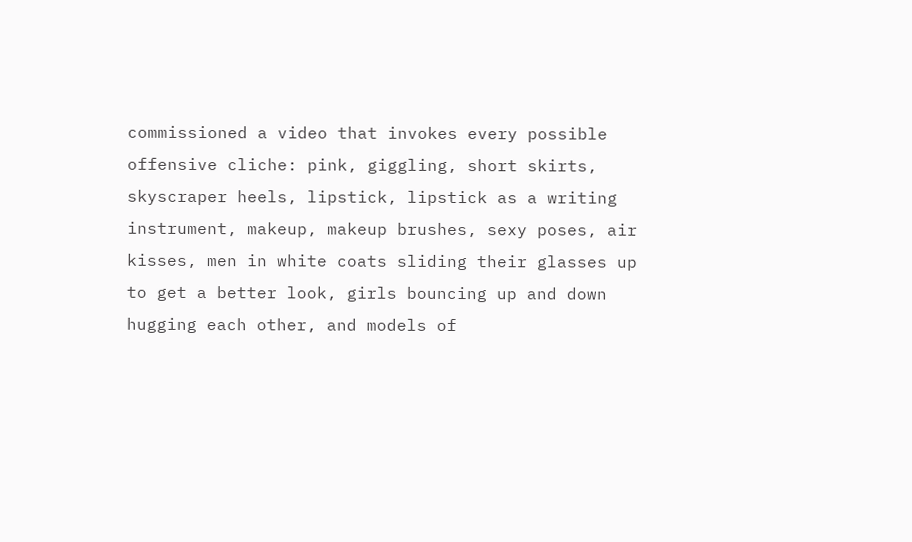commissioned a video that invokes every possible offensive cliche: pink, giggling, short skirts, skyscraper heels, lipstick, lipstick as a writing instrument, makeup, makeup brushes, sexy poses, air kisses, men in white coats sliding their glasses up to get a better look, girls bouncing up and down hugging each other, and models of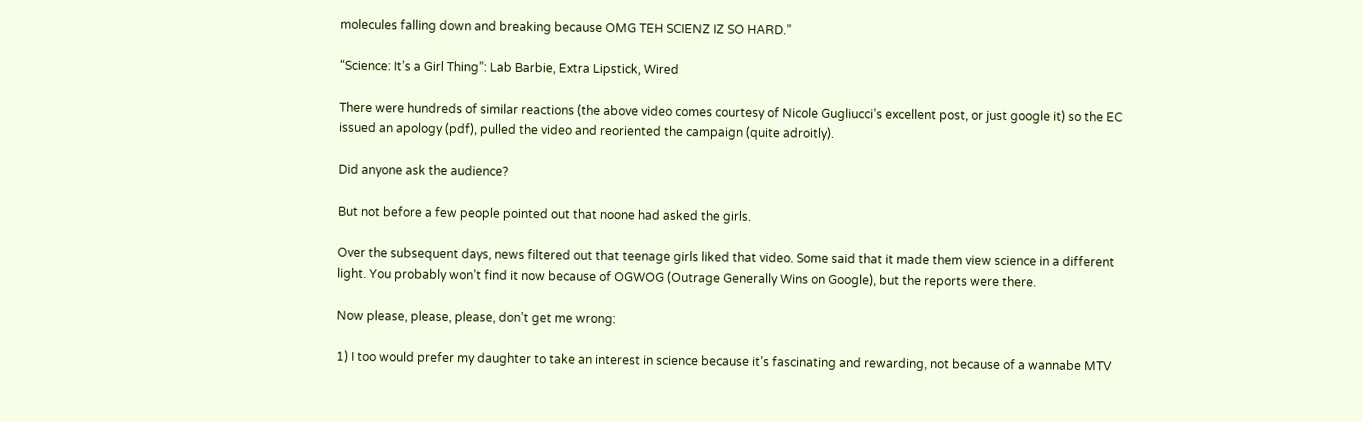molecules falling down and breaking because OMG TEH SCIENZ IZ SO HARD.”

“Science: It’s a Girl Thing”: Lab Barbie, Extra Lipstick, Wired

There were hundreds of similar reactions (the above video comes courtesy of Nicole Gugliucci’s excellent post, or just google it) so the EC issued an apology (pdf), pulled the video and reoriented the campaign (quite adroitly).

Did anyone ask the audience?

But not before a few people pointed out that noone had asked the girls.

Over the subsequent days, news filtered out that teenage girls liked that video. Some said that it made them view science in a different light. You probably won’t find it now because of OGWOG (Outrage Generally Wins on Google), but the reports were there.

Now please, please, please, don’t get me wrong:

1) I too would prefer my daughter to take an interest in science because it’s fascinating and rewarding, not because of a wannabe MTV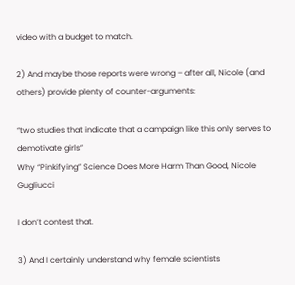video with a budget to match.

2) And maybe those reports were wrong – after all, Nicole (and others) provide plenty of counter-arguments:

“two studies that indicate that a campaign like this only serves to demotivate girls”
Why “Pinkifying” Science Does More Harm Than Good, Nicole Gugliucci

I don’t contest that.

3) And I certainly understand why female scientists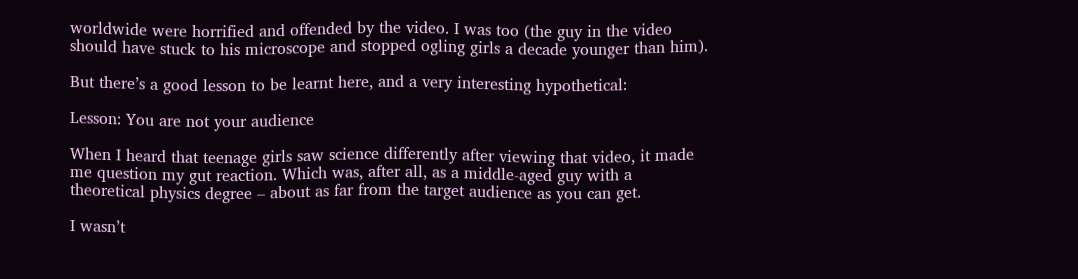worldwide were horrified and offended by the video. I was too (the guy in the video should have stuck to his microscope and stopped ogling girls a decade younger than him).

But there’s a good lesson to be learnt here, and a very interesting hypothetical:

Lesson: You are not your audience

When I heard that teenage girls saw science differently after viewing that video, it made me question my gut reaction. Which was, after all, as a middle-aged guy with a theoretical physics degree – about as far from the target audience as you can get.

I wasn’t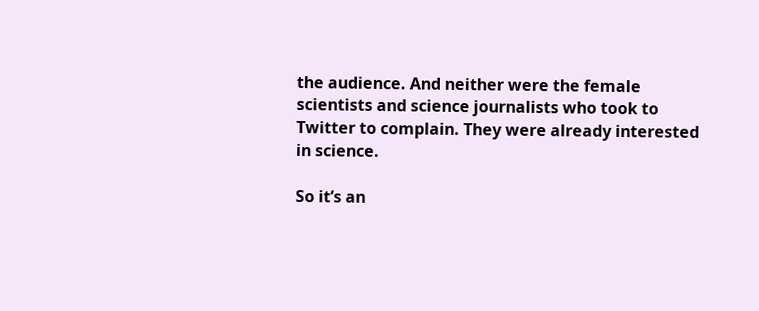the audience. And neither were the female scientists and science journalists who took to Twitter to complain. They were already interested in science.

So it’s an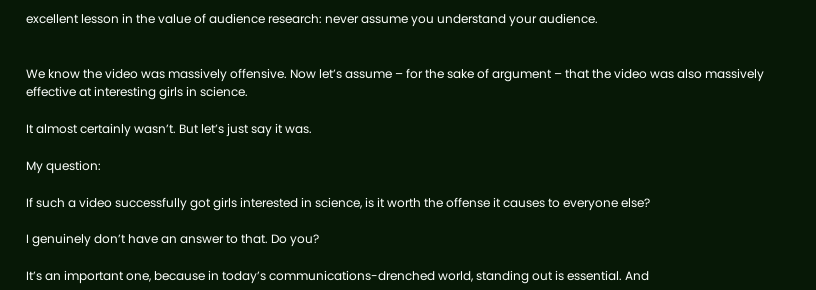excellent lesson in the value of audience research: never assume you understand your audience.


We know the video was massively offensive. Now let’s assume – for the sake of argument – that the video was also massively effective at interesting girls in science.

It almost certainly wasn’t. But let’s just say it was.

My question:

If such a video successfully got girls interested in science, is it worth the offense it causes to everyone else?

I genuinely don’t have an answer to that. Do you?

It’s an important one, because in today’s communications-drenched world, standing out is essential. And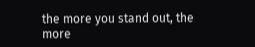the more you stand out, the more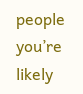people you’re likely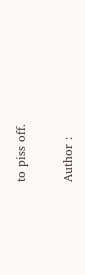to piss off.

Author :